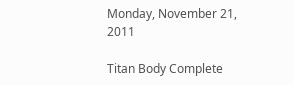Monday, November 21, 2011

Titan Body Complete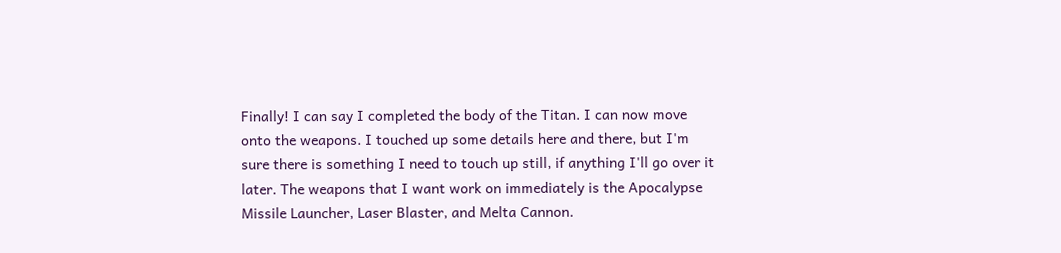Finally! I can say I completed the body of the Titan. I can now move onto the weapons. I touched up some details here and there, but I'm sure there is something I need to touch up still, if anything I'll go over it later. The weapons that I want work on immediately is the Apocalypse Missile Launcher, Laser Blaster, and Melta Cannon.